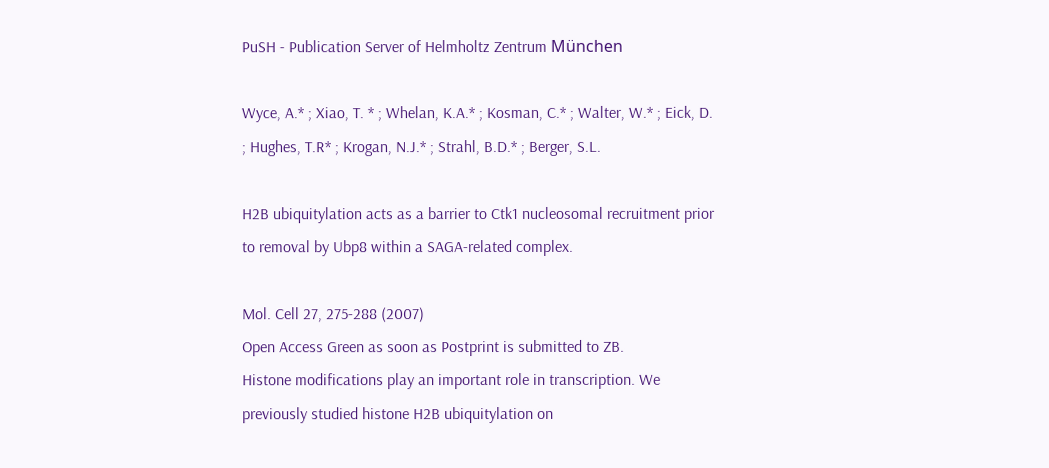PuSH - Publication Server of Helmholtz Zentrum München

Wyce, A.* ; Xiao, T. * ; Whelan, K.A.* ; Kosman, C.* ; Walter, W.* ; Eick, D. ; Hughes, T.R* ; Krogan, N.J.* ; Strahl, B.D.* ; Berger, S.L.

H2B ubiquitylation acts as a barrier to Ctk1 nucleosomal recruitment prior to removal by Ubp8 within a SAGA-related complex.

Mol. Cell 27, 275-288 (2007)
Open Access Green as soon as Postprint is submitted to ZB.
Histone modifications play an important role in transcription. We previously studied histone H2B ubiquitylation on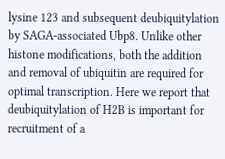lysine 123 and subsequent deubiquitylation by SAGA-associated Ubp8. Unlike other histone modifications, both the addition and removal of ubiquitin are required for optimal transcription. Here we report that deubiquitylation of H2B is important for recruitment of a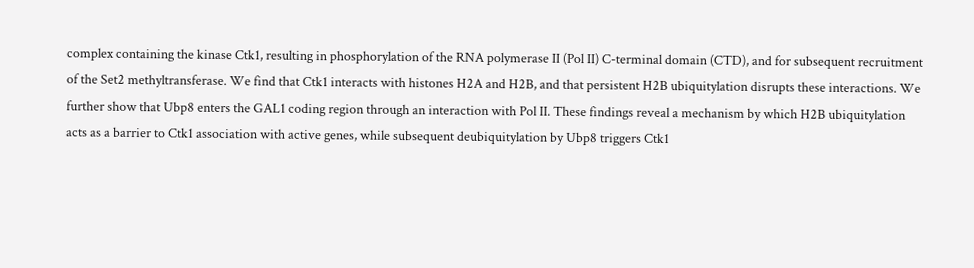complex containing the kinase Ctk1, resulting in phosphorylation of the RNA polymerase II (Pol II) C-terminal domain (CTD), and for subsequent recruitment of the Set2 methyltransferase. We find that Ctk1 interacts with histones H2A and H2B, and that persistent H2B ubiquitylation disrupts these interactions. We further show that Ubp8 enters the GAL1 coding region through an interaction with Pol II. These findings reveal a mechanism by which H2B ubiquitylation acts as a barrier to Ctk1 association with active genes, while subsequent deubiquitylation by Ubp8 triggers Ctk1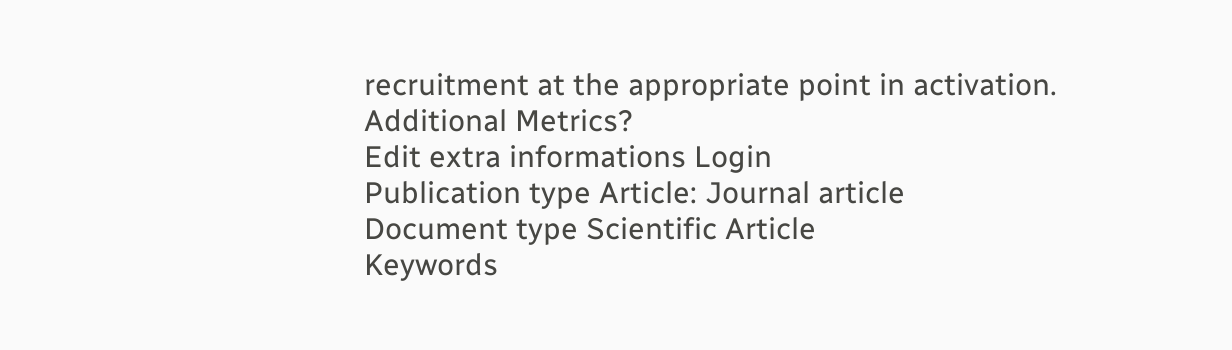recruitment at the appropriate point in activation.
Additional Metrics?
Edit extra informations Login
Publication type Article: Journal article
Document type Scientific Article
Keywords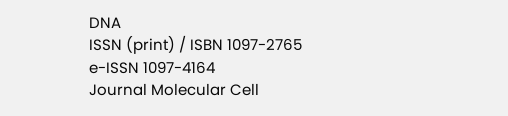DNA
ISSN (print) / ISBN 1097-2765
e-ISSN 1097-4164
Journal Molecular Cell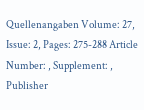Quellenangaben Volume: 27, Issue: 2, Pages: 275-288 Article Number: , Supplement: ,
Publisher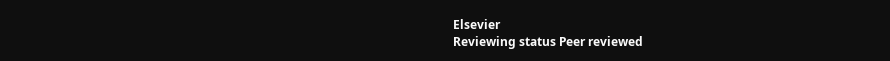Elsevier
Reviewing status Peer reviewed